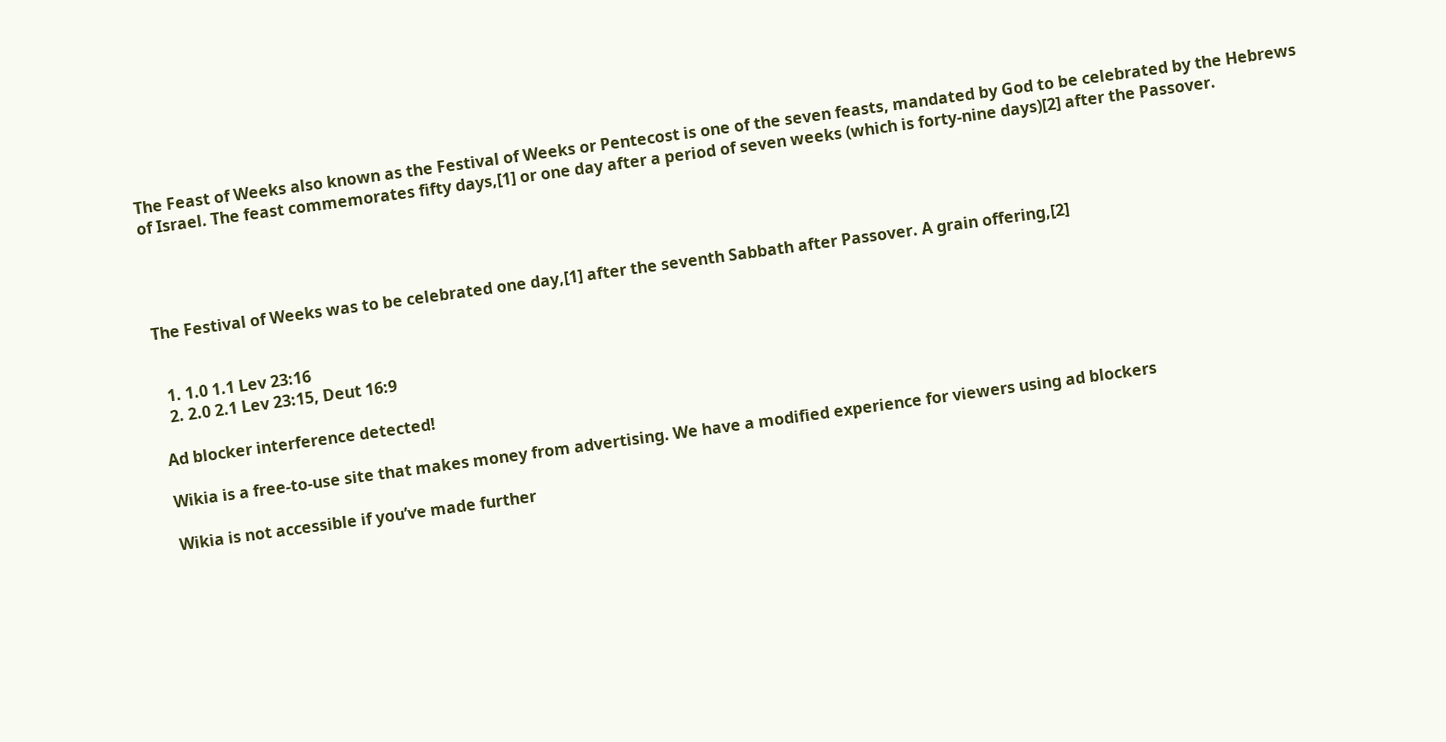The Feast of Weeks also known as the Festival of Weeks or Pentecost is one of the seven feasts, mandated by God to be celebrated by the Hebrews of Israel. The feast commemorates fifty days,[1] or one day after a period of seven weeks (which is forty-nine days)[2] after the Passover.




The Festival of Weeks was to be celebrated one day,[1] after the seventh Sabbath after Passover. A grain offering,[2]


  1. 1.0 1.1 Lev 23:16
  2. 2.0 2.1 Lev 23:15, Deut 16:9

Ad blocker interference detected!

Wikia is a free-to-use site that makes money from advertising. We have a modified experience for viewers using ad blockers

Wikia is not accessible if you’ve made further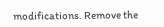modifications. Remove the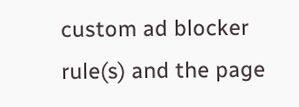custom ad blocker rule(s) and the page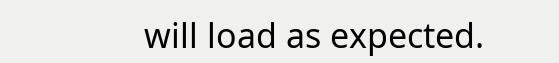will load as expected.